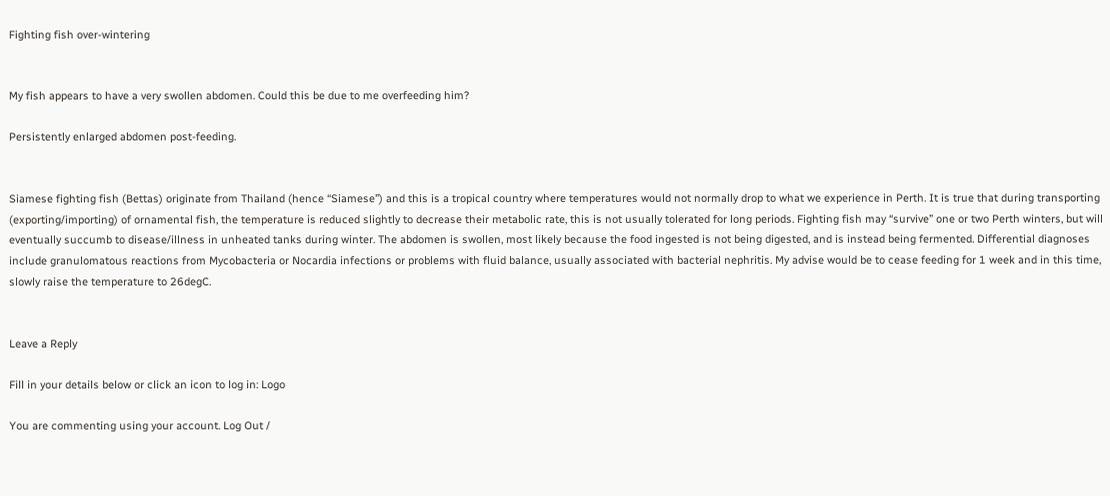Fighting fish over-wintering


My fish appears to have a very swollen abdomen. Could this be due to me overfeeding him?

Persistently enlarged abdomen post-feeding.


Siamese fighting fish (Bettas) originate from Thailand (hence “Siamese”) and this is a tropical country where temperatures would not normally drop to what we experience in Perth. It is true that during transporting (exporting/importing) of ornamental fish, the temperature is reduced slightly to decrease their metabolic rate, this is not usually tolerated for long periods. Fighting fish may “survive” one or two Perth winters, but will eventually succumb to disease/illness in unheated tanks during winter. The abdomen is swollen, most likely because the food ingested is not being digested, and is instead being fermented. Differential diagnoses include granulomatous reactions from Mycobacteria or Nocardia infections or problems with fluid balance, usually associated with bacterial nephritis. My advise would be to cease feeding for 1 week and in this time, slowly raise the temperature to 26degC.


Leave a Reply

Fill in your details below or click an icon to log in: Logo

You are commenting using your account. Log Out /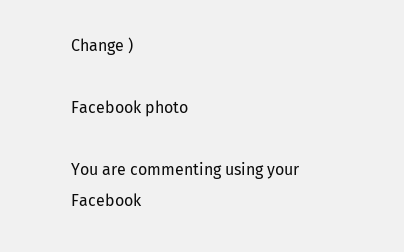Change )

Facebook photo

You are commenting using your Facebook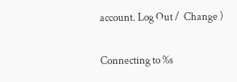account. Log Out /  Change )

Connecting to %s